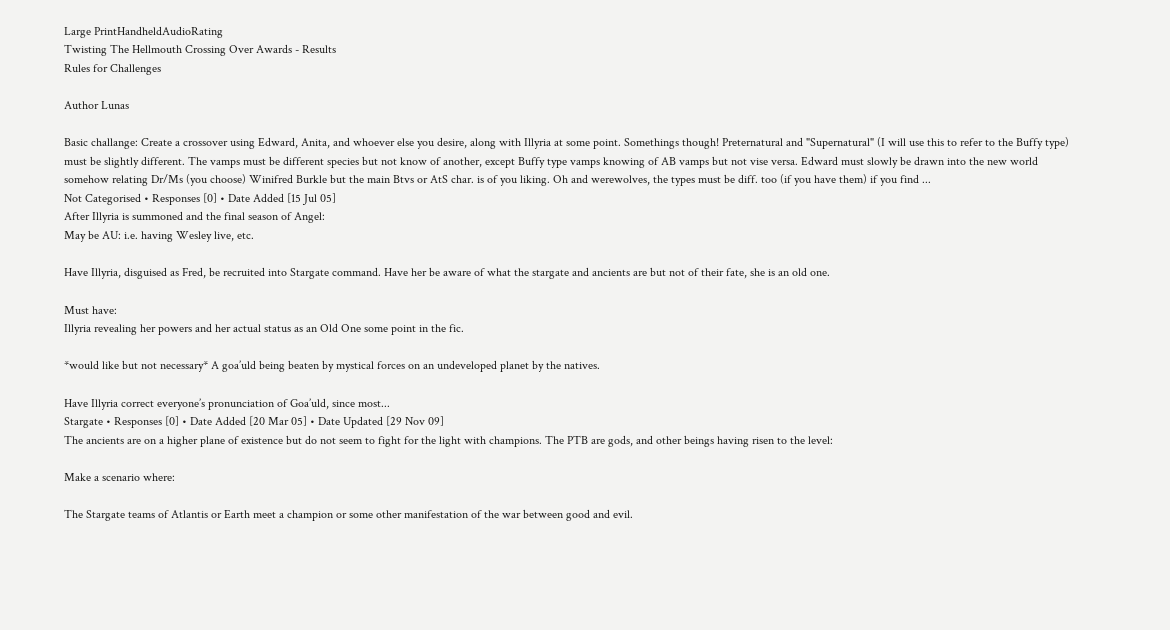Large PrintHandheldAudioRating
Twisting The Hellmouth Crossing Over Awards - Results
Rules for Challenges

Author Lunas

Basic challange: Create a crossover using Edward, Anita, and whoever else you desire, along with Illyria at some point. Somethings though! Preternatural and "Supernatural" (I will use this to refer to the Buffy type) must be slightly different. The vamps must be different species but not know of another, except Buffy type vamps knowing of AB vamps but not vise versa. Edward must slowly be drawn into the new world somehow relating Dr/Ms (you choose) Winifred Burkle but the main Btvs or AtS char. is of you liking. Oh and werewolves, the types must be diff. too (if you have them) if you find ...
Not Categorised • Responses [0] • Date Added [15 Jul 05]
After Illyria is summoned and the final season of Angel:
May be AU: i.e. having Wesley live, etc.

Have Illyria, disguised as Fred, be recruited into Stargate command. Have her be aware of what the stargate and ancients are but not of their fate, she is an old one.

Must have:
Illyria revealing her powers and her actual status as an Old One some point in the fic.

*would like but not necessary* A goa’uld being beaten by mystical forces on an undeveloped planet by the natives.

Have Illyria correct everyone’s pronunciation of Goa’uld, since most...
Stargate • Responses [0] • Date Added [20 Mar 05] • Date Updated [29 Nov 09]
The ancients are on a higher plane of existence but do not seem to fight for the light with champions. The PTB are gods, and other beings having risen to the level:

Make a scenario where:

The Stargate teams of Atlantis or Earth meet a champion or some other manifestation of the war between good and evil.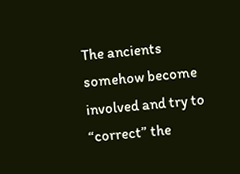The ancients somehow become involved and try to “correct” the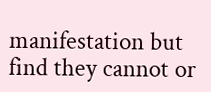manifestation but find they cannot or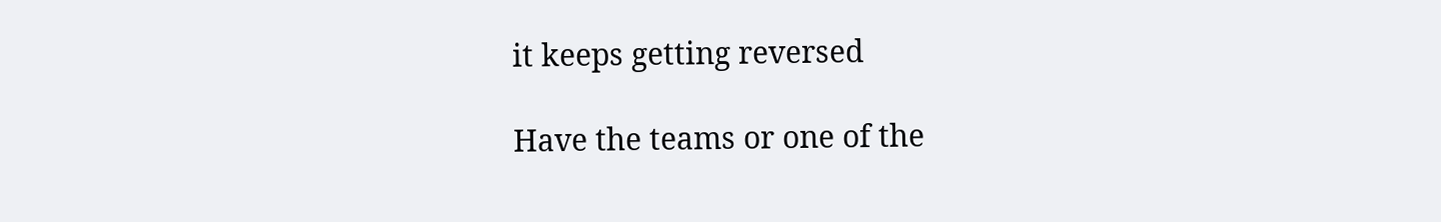it keeps getting reversed

Have the teams or one of the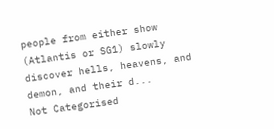people from either show (Atlantis or SG1) slowly discover hells, heavens, and demon, and their d...
Not Categorised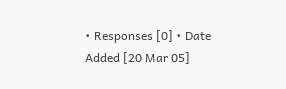• Responses [0] • Date Added [20 Mar 05]